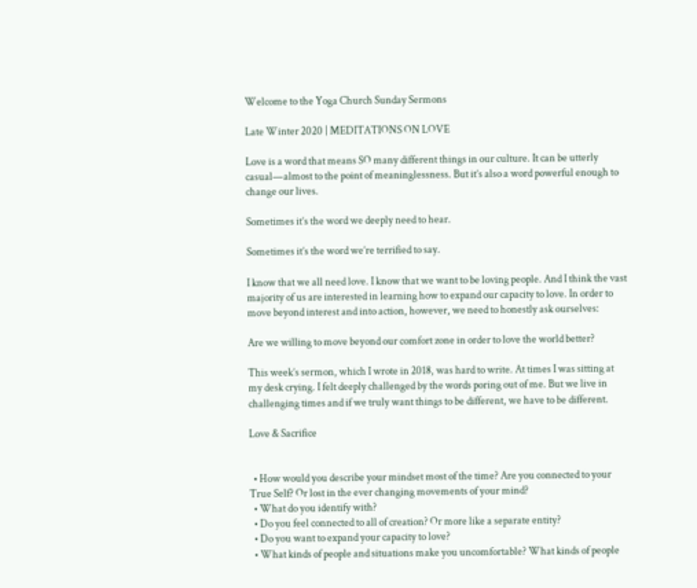Welcome to the Yoga Church Sunday Sermons

Late Winter 2020 | MEDITATIONS ON LOVE

Love is a word that means SO many different things in our culture. It can be utterly casual—almost to the point of meaninglessness. But it’s also a word powerful enough to change our lives.

Sometimes it’s the word we deeply need to hear.

Sometimes it’s the word we’re terrified to say.

I know that we all need love. I know that we want to be loving people. And I think the vast majority of us are interested in learning how to expand our capacity to love. In order to move beyond interest and into action, however, we need to honestly ask ourselves:

Are we willing to move beyond our comfort zone in order to love the world better?

This week’s sermon, which I wrote in 2018, was hard to write. At times I was sitting at my desk crying. I felt deeply challenged by the words poring out of me. But we live in challenging times and if we truly want things to be different, we have to be different.

Love & Sacrifice


  • How would you describe your mindset most of the time? Are you connected to your True Self? Or lost in the ever changing movements of your mind?
  • What do you identify with?
  • Do you feel connected to all of creation? Or more like a separate entity?
  • Do you want to expand your capacity to love?
  • What kinds of people and situations make you uncomfortable? What kinds of people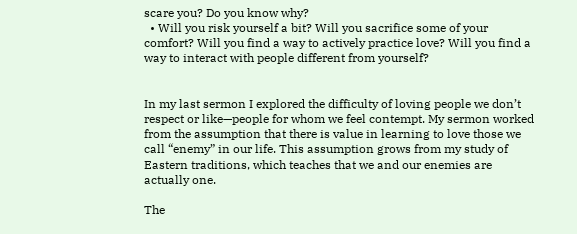scare you? Do you know why?
  • Will you risk yourself a bit? Will you sacrifice some of your comfort? Will you find a way to actively practice love? Will you find a way to interact with people different from yourself?


In my last sermon I explored the difficulty of loving people we don’t respect or like—people for whom we feel contempt. My sermon worked from the assumption that there is value in learning to love those we call “enemy” in our life. This assumption grows from my study of Eastern traditions, which teaches that we and our enemies are actually one.

The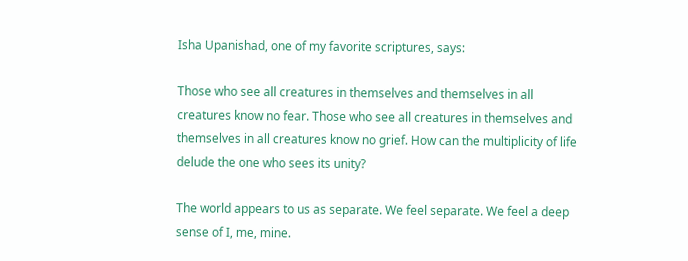Isha Upanishad, one of my favorite scriptures, says:

Those who see all creatures in themselves and themselves in all creatures know no fear. Those who see all creatures in themselves and themselves in all creatures know no grief. How can the multiplicity of life delude the one who sees its unity?

The world appears to us as separate. We feel separate. We feel a deep sense of I, me, mine.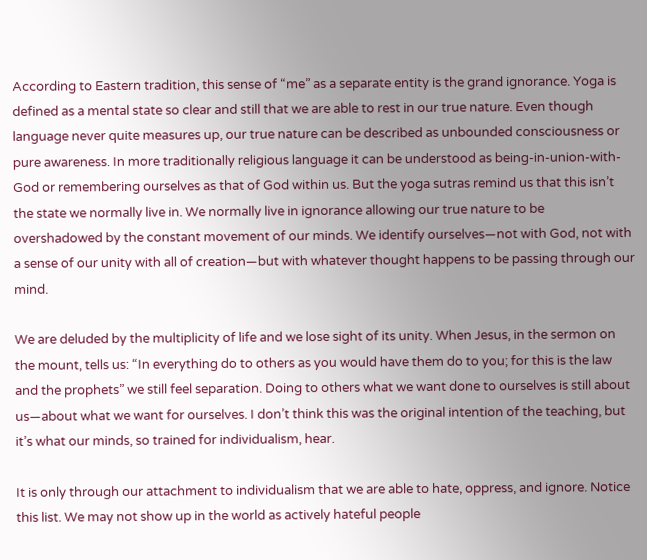According to Eastern tradition, this sense of “me” as a separate entity is the grand ignorance. Yoga is defined as a mental state so clear and still that we are able to rest in our true nature. Even though language never quite measures up, our true nature can be described as unbounded consciousness or pure awareness. In more traditionally religious language it can be understood as being-in-union-with-God or remembering ourselves as that of God within us. But the yoga sutras remind us that this isn’t the state we normally live in. We normally live in ignorance allowing our true nature to be overshadowed by the constant movement of our minds. We identify ourselves—not with God, not with a sense of our unity with all of creation—but with whatever thought happens to be passing through our mind.

We are deluded by the multiplicity of life and we lose sight of its unity. When Jesus, in the sermon on the mount, tells us: “In everything do to others as you would have them do to you; for this is the law and the prophets” we still feel separation. Doing to others what we want done to ourselves is still about us—about what we want for ourselves. I don’t think this was the original intention of the teaching, but it’s what our minds, so trained for individualism, hear.

It is only through our attachment to individualism that we are able to hate, oppress, and ignore. Notice this list. We may not show up in the world as actively hateful people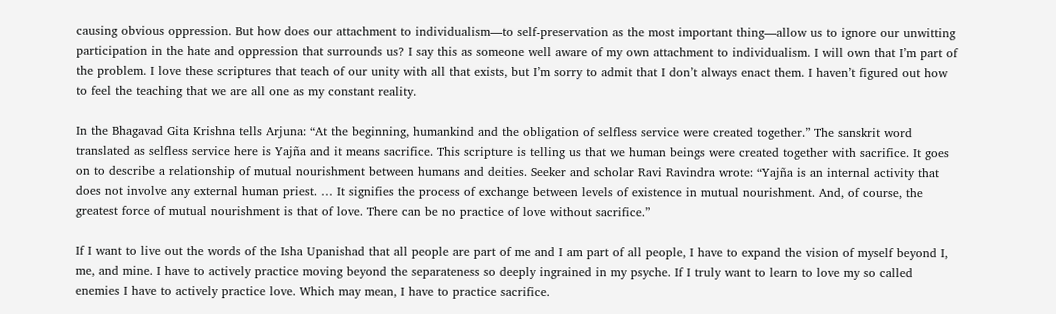causing obvious oppression. But how does our attachment to individualism—to self-preservation as the most important thing—allow us to ignore our unwitting participation in the hate and oppression that surrounds us? I say this as someone well aware of my own attachment to individualism. I will own that I’m part of the problem. I love these scriptures that teach of our unity with all that exists, but I’m sorry to admit that I don’t always enact them. I haven’t figured out how to feel the teaching that we are all one as my constant reality.

In the Bhagavad Gita Krishna tells Arjuna: “At the beginning, humankind and the obligation of selfless service were created together.” The sanskrit word translated as selfless service here is Yajña and it means sacrifice. This scripture is telling us that we human beings were created together with sacrifice. It goes on to describe a relationship of mutual nourishment between humans and deities. Seeker and scholar Ravi Ravindra wrote: “Yajña is an internal activity that does not involve any external human priest. … It signifies the process of exchange between levels of existence in mutual nourishment. And, of course, the greatest force of mutual nourishment is that of love. There can be no practice of love without sacrifice.”

If I want to live out the words of the Isha Upanishad that all people are part of me and I am part of all people, I have to expand the vision of myself beyond I, me, and mine. I have to actively practice moving beyond the separateness so deeply ingrained in my psyche. If I truly want to learn to love my so called enemies I have to actively practice love. Which may mean, I have to practice sacrifice.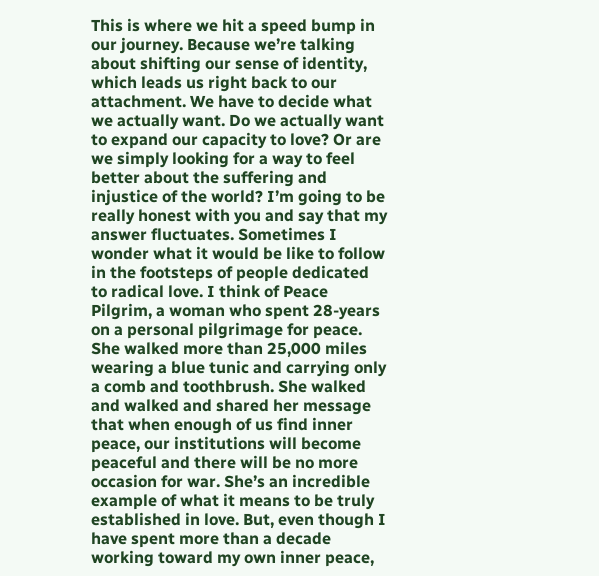This is where we hit a speed bump in our journey. Because we’re talking about shifting our sense of identity, which leads us right back to our attachment. We have to decide what we actually want. Do we actually want to expand our capacity to love? Or are we simply looking for a way to feel better about the suffering and injustice of the world? I’m going to be really honest with you and say that my answer fluctuates. Sometimes I wonder what it would be like to follow in the footsteps of people dedicated to radical love. I think of Peace Pilgrim, a woman who spent 28-years on a personal pilgrimage for peace. She walked more than 25,000 miles wearing a blue tunic and carrying only a comb and toothbrush. She walked and walked and shared her message that when enough of us find inner peace, our institutions will become peaceful and there will be no more occasion for war. She’s an incredible example of what it means to be truly established in love. But, even though I have spent more than a decade working toward my own inner peace,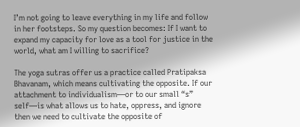I’m not going to leave everything in my life and follow in her footsteps. So my question becomes: If I want to expand my capacity for love as a tool for justice in the world, what am I willing to sacrifice?

The yoga sutras offer us a practice called Pratipaksa Bhavanam, which means cultivating the opposite. If our attachment to individualism—or to our small “s” self—is what allows us to hate, oppress, and ignore then we need to cultivate the opposite of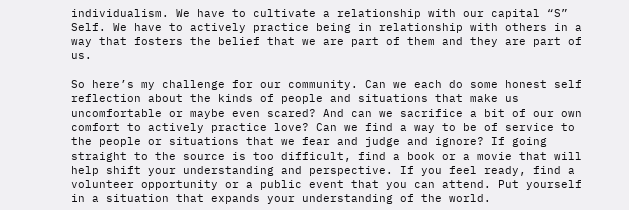individualism. We have to cultivate a relationship with our capital “S” Self. We have to actively practice being in relationship with others in a way that fosters the belief that we are part of them and they are part of us.

So here’s my challenge for our community. Can we each do some honest self reflection about the kinds of people and situations that make us uncomfortable or maybe even scared? And can we sacrifice a bit of our own comfort to actively practice love? Can we find a way to be of service to the people or situations that we fear and judge and ignore? If going straight to the source is too difficult, find a book or a movie that will help shift your understanding and perspective. If you feel ready, find a volunteer opportunity or a public event that you can attend. Put yourself in a situation that expands your understanding of the world.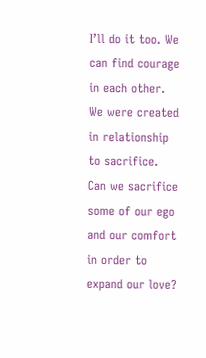I’ll do it too. We can find courage in each other. We were created in relationship to sacrifice. Can we sacrifice some of our ego and our comfort in order to expand our love?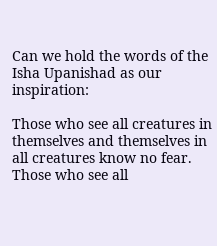Can we hold the words of the Isha Upanishad as our inspiration:

Those who see all creatures in themselves and themselves in all creatures know no fear. Those who see all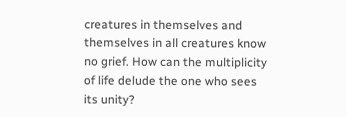creatures in themselves and themselves in all creatures know no grief. How can the multiplicity of life delude the one who sees its unity?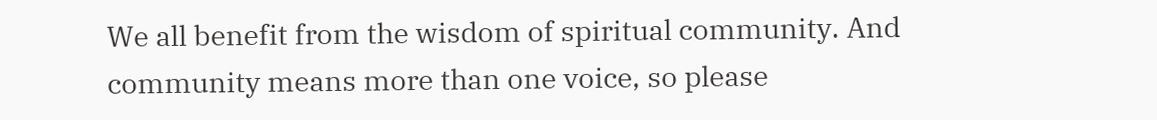We all benefit from the wisdom of spiritual community. And community means more than one voice, so please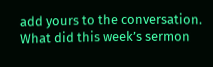add yours to the conversation. What did this week’s sermon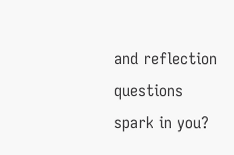and reflection questions spark in you?